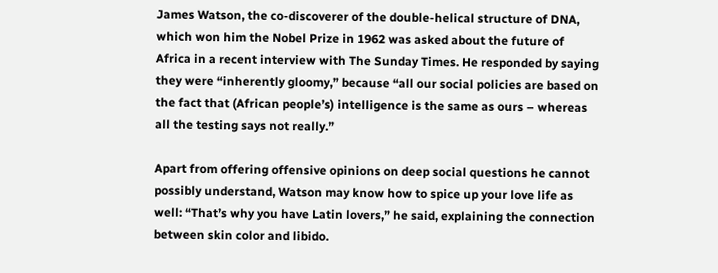James Watson, the co-discoverer of the double-helical structure of DNA, which won him the Nobel Prize in 1962 was asked about the future of Africa in a recent interview with The Sunday Times. He responded by saying they were “inherently gloomy,” because “all our social policies are based on the fact that (African people’s) intelligence is the same as ours – whereas all the testing says not really.”

Apart from offering offensive opinions on deep social questions he cannot possibly understand, Watson may know how to spice up your love life as well: “That’s why you have Latin lovers,” he said, explaining the connection between skin color and libido.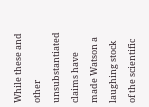While these and other unsubstantiated claims have made Watson a laughing stock of the scientific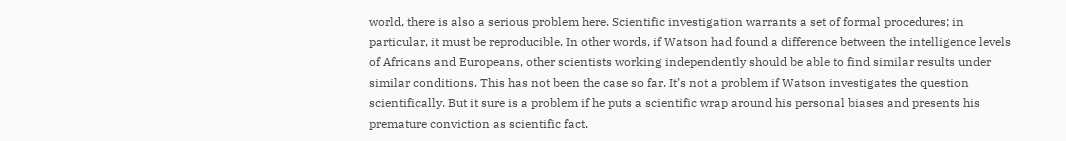world, there is also a serious problem here. Scientific investigation warrants a set of formal procedures; in particular, it must be reproducible. In other words, if Watson had found a difference between the intelligence levels of Africans and Europeans, other scientists working independently should be able to find similar results under similar conditions. This has not been the case so far. It’s not a problem if Watson investigates the question scientifically. But it sure is a problem if he puts a scientific wrap around his personal biases and presents his premature conviction as scientific fact.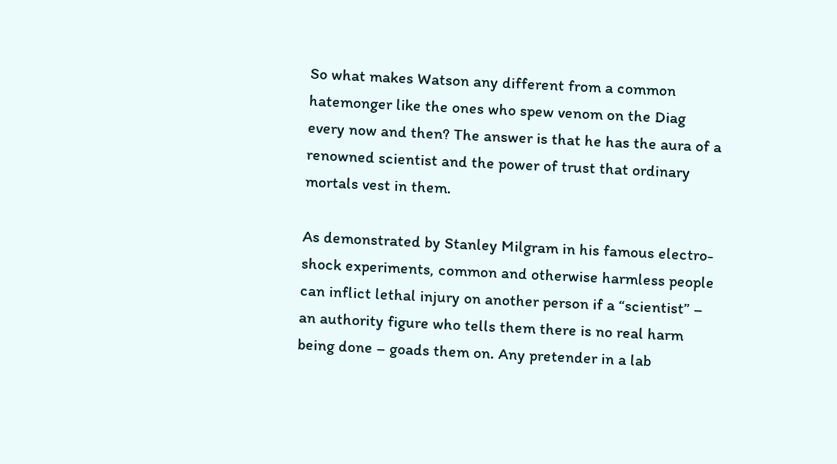So what makes Watson any different from a common hatemonger like the ones who spew venom on the Diag every now and then? The answer is that he has the aura of a renowned scientist and the power of trust that ordinary mortals vest in them.

As demonstrated by Stanley Milgram in his famous electro-shock experiments, common and otherwise harmless people can inflict lethal injury on another person if a “scientist” – an authority figure who tells them there is no real harm being done – goads them on. Any pretender in a lab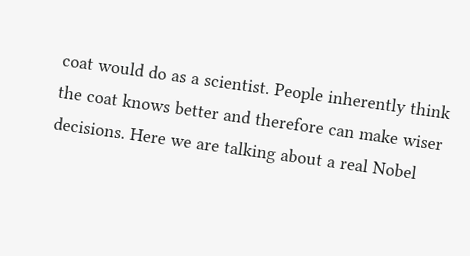coat would do as a scientist. People inherently think the coat knows better and therefore can make wiser decisions. Here we are talking about a real Nobel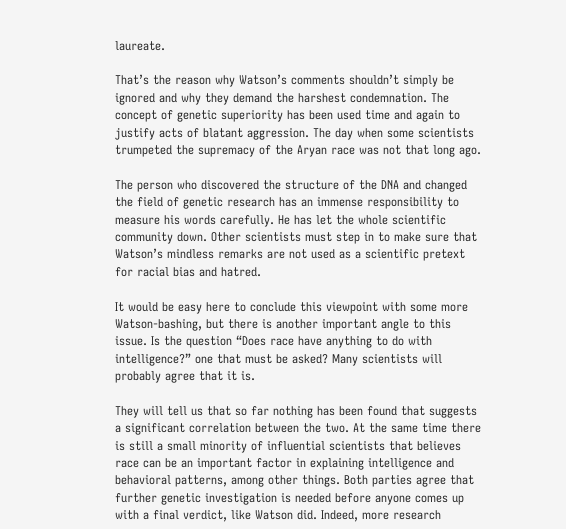laureate.

That’s the reason why Watson’s comments shouldn’t simply be ignored and why they demand the harshest condemnation. The concept of genetic superiority has been used time and again to justify acts of blatant aggression. The day when some scientists trumpeted the supremacy of the Aryan race was not that long ago.

The person who discovered the structure of the DNA and changed the field of genetic research has an immense responsibility to measure his words carefully. He has let the whole scientific community down. Other scientists must step in to make sure that Watson’s mindless remarks are not used as a scientific pretext for racial bias and hatred.

It would be easy here to conclude this viewpoint with some more Watson-bashing, but there is another important angle to this issue. Is the question “Does race have anything to do with intelligence?” one that must be asked? Many scientists will probably agree that it is.

They will tell us that so far nothing has been found that suggests a significant correlation between the two. At the same time there is still a small minority of influential scientists that believes race can be an important factor in explaining intelligence and behavioral patterns, among other things. Both parties agree that further genetic investigation is needed before anyone comes up with a final verdict, like Watson did. Indeed, more research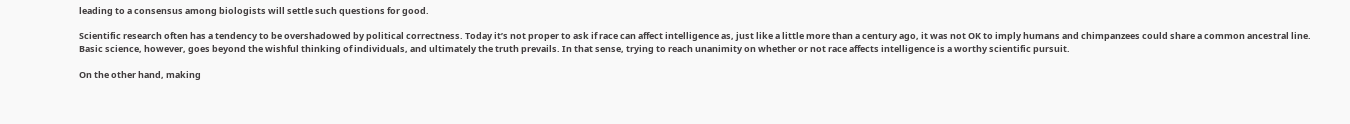leading to a consensus among biologists will settle such questions for good.

Scientific research often has a tendency to be overshadowed by political correctness. Today it’s not proper to ask if race can affect intelligence as, just like a little more than a century ago, it was not OK to imply humans and chimpanzees could share a common ancestral line. Basic science, however, goes beyond the wishful thinking of individuals, and ultimately the truth prevails. In that sense, trying to reach unanimity on whether or not race affects intelligence is a worthy scientific pursuit.

On the other hand, making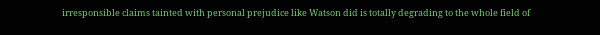irresponsible claims tainted with personal prejudice like Watson did is totally degrading to the whole field of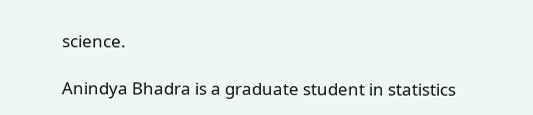science.

Anindya Bhadra is a graduate student in statistics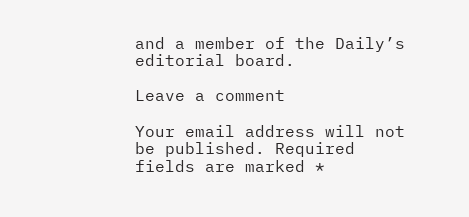and a member of the Daily’s editorial board.

Leave a comment

Your email address will not be published. Required fields are marked *